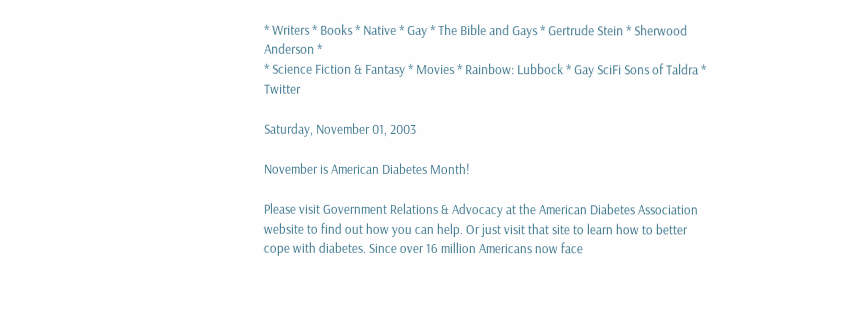* Writers * Books * Native * Gay * The Bible and Gays * Gertrude Stein * Sherwood Anderson *
* Science Fiction & Fantasy * Movies * Rainbow: Lubbock * Gay SciFi Sons of Taldra * Twitter

Saturday, November 01, 2003

November is American Diabetes Month!

Please visit Government Relations & Advocacy at the American Diabetes Association website to find out how you can help. Or just visit that site to learn how to better cope with diabetes. Since over 16 million Americans now face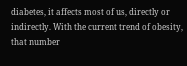diabetes, it affects most of us, directly or indirectly. With the current trend of obesity, that number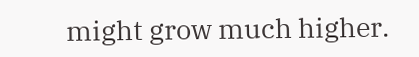might grow much higher.